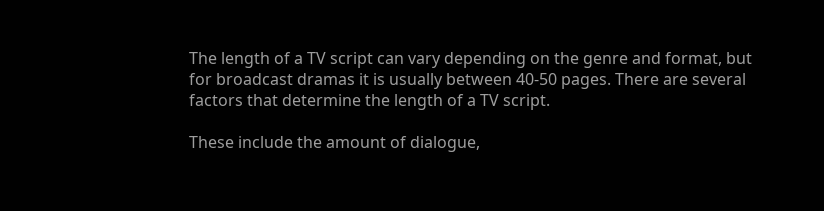The length of a TV script can vary depending on the genre and format, but for broadcast dramas it is usually between 40-50 pages. There are several factors that determine the length of a TV script.

These include the amount of dialogue,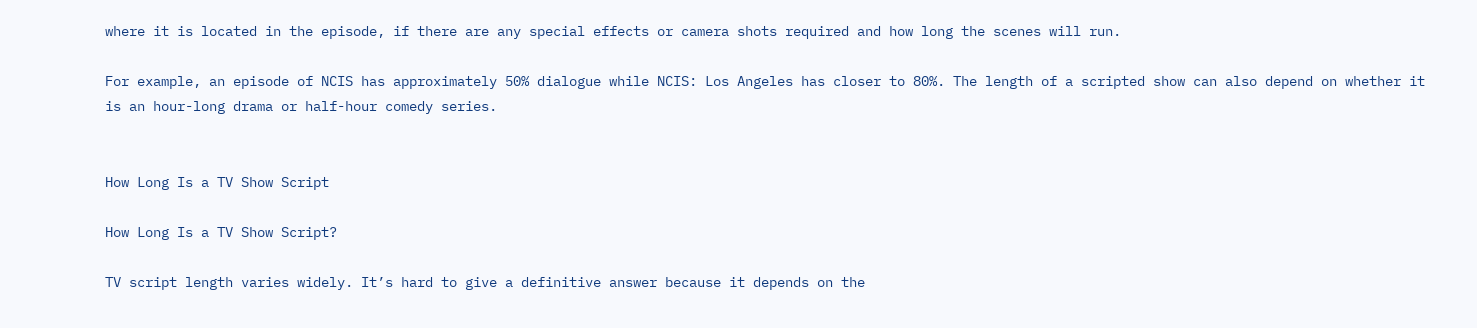where it is located in the episode, if there are any special effects or camera shots required and how long the scenes will run.

For example, an episode of NCIS has approximately 50% dialogue while NCIS: Los Angeles has closer to 80%. The length of a scripted show can also depend on whether it is an hour-long drama or half-hour comedy series.


How Long Is a TV Show Script

How Long Is a TV Show Script?

TV script length varies widely. It’s hard to give a definitive answer because it depends on the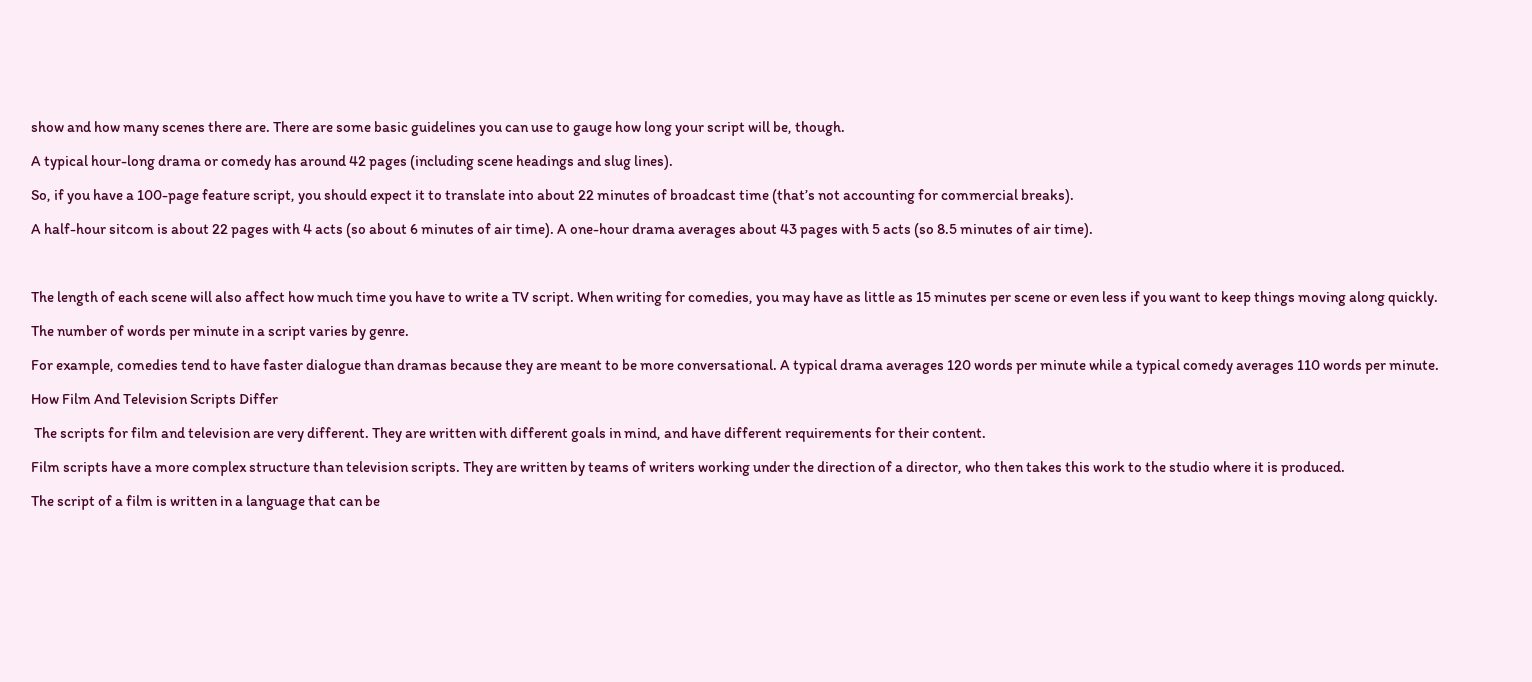show and how many scenes there are. There are some basic guidelines you can use to gauge how long your script will be, though.

A typical hour-long drama or comedy has around 42 pages (including scene headings and slug lines).

So, if you have a 100-page feature script, you should expect it to translate into about 22 minutes of broadcast time (that’s not accounting for commercial breaks).

A half-hour sitcom is about 22 pages with 4 acts (so about 6 minutes of air time). A one-hour drama averages about 43 pages with 5 acts (so 8.5 minutes of air time).



The length of each scene will also affect how much time you have to write a TV script. When writing for comedies, you may have as little as 15 minutes per scene or even less if you want to keep things moving along quickly.

The number of words per minute in a script varies by genre.

For example, comedies tend to have faster dialogue than dramas because they are meant to be more conversational. A typical drama averages 120 words per minute while a typical comedy averages 110 words per minute.

How Film And Television Scripts Differ

 The scripts for film and television are very different. They are written with different goals in mind, and have different requirements for their content.

Film scripts have a more complex structure than television scripts. They are written by teams of writers working under the direction of a director, who then takes this work to the studio where it is produced.

The script of a film is written in a language that can be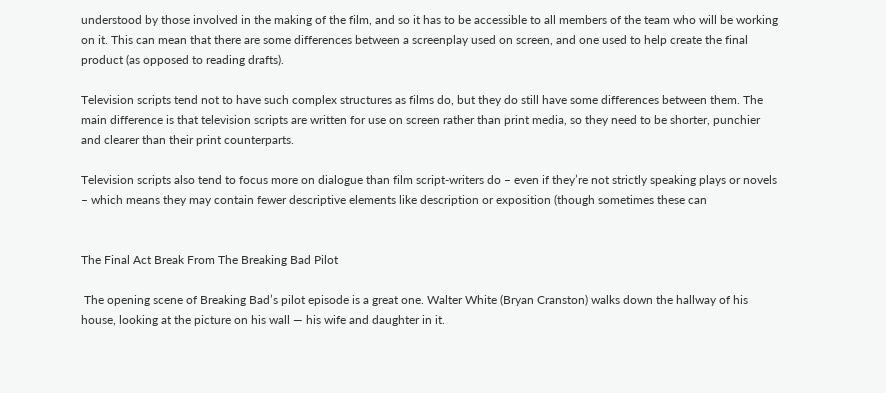understood by those involved in the making of the film, and so it has to be accessible to all members of the team who will be working on it. This can mean that there are some differences between a screenplay used on screen, and one used to help create the final product (as opposed to reading drafts).

Television scripts tend not to have such complex structures as films do, but they do still have some differences between them. The main difference is that television scripts are written for use on screen rather than print media, so they need to be shorter, punchier and clearer than their print counterparts.

Television scripts also tend to focus more on dialogue than film script-writers do – even if they’re not strictly speaking plays or novels – which means they may contain fewer descriptive elements like description or exposition (though sometimes these can


The Final Act Break From The Breaking Bad Pilot

 The opening scene of Breaking Bad’s pilot episode is a great one. Walter White (Bryan Cranston) walks down the hallway of his house, looking at the picture on his wall — his wife and daughter in it.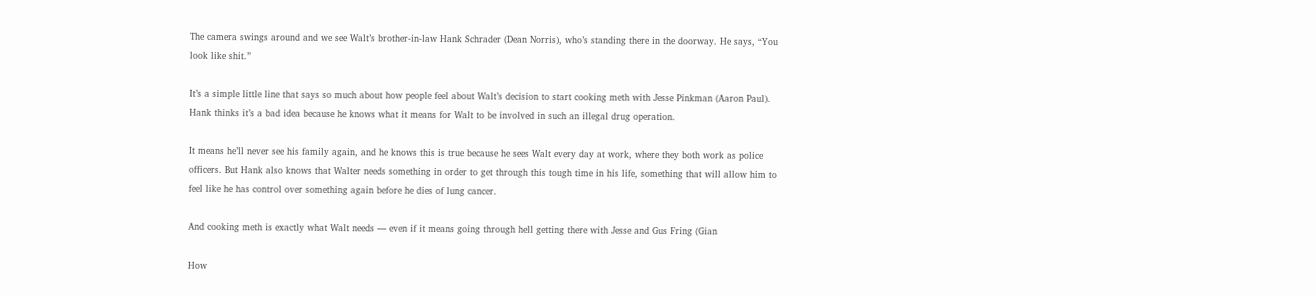The camera swings around and we see Walt’s brother-in-law Hank Schrader (Dean Norris), who’s standing there in the doorway. He says, “You look like shit.”

It’s a simple little line that says so much about how people feel about Walt’s decision to start cooking meth with Jesse Pinkman (Aaron Paul). Hank thinks it’s a bad idea because he knows what it means for Walt to be involved in such an illegal drug operation.

It means he’ll never see his family again, and he knows this is true because he sees Walt every day at work, where they both work as police officers. But Hank also knows that Walter needs something in order to get through this tough time in his life, something that will allow him to feel like he has control over something again before he dies of lung cancer.

And cooking meth is exactly what Walt needs — even if it means going through hell getting there with Jesse and Gus Fring (Gian

How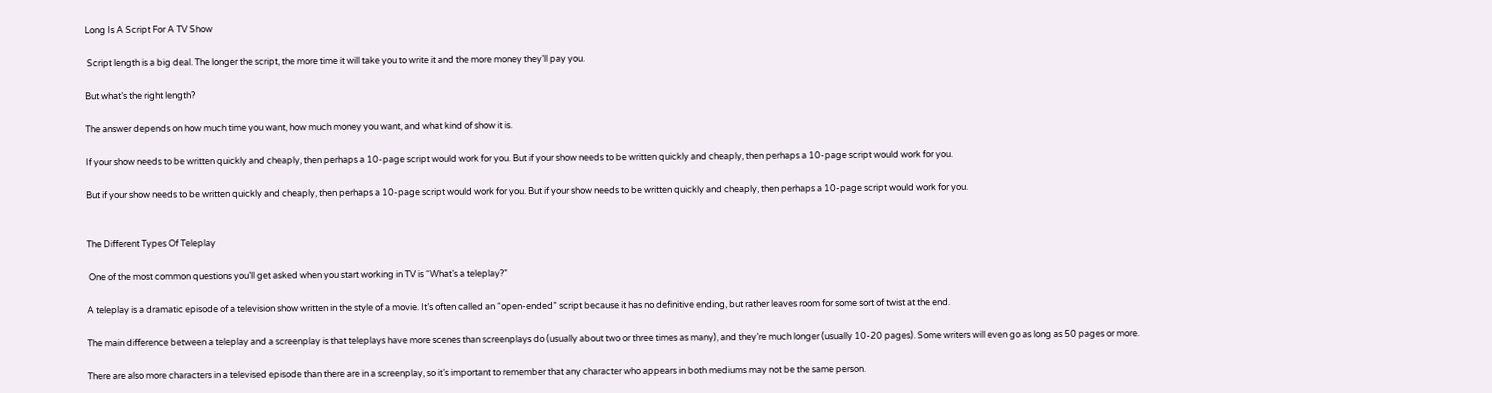Long Is A Script For A TV Show

 Script length is a big deal. The longer the script, the more time it will take you to write it and the more money they’ll pay you.

But what’s the right length?

The answer depends on how much time you want, how much money you want, and what kind of show it is.

If your show needs to be written quickly and cheaply, then perhaps a 10-page script would work for you. But if your show needs to be written quickly and cheaply, then perhaps a 10-page script would work for you.

But if your show needs to be written quickly and cheaply, then perhaps a 10-page script would work for you. But if your show needs to be written quickly and cheaply, then perhaps a 10-page script would work for you.


The Different Types Of Teleplay

 One of the most common questions you’ll get asked when you start working in TV is “What’s a teleplay?”

A teleplay is a dramatic episode of a television show written in the style of a movie. It’s often called an “open-ended” script because it has no definitive ending, but rather leaves room for some sort of twist at the end.

The main difference between a teleplay and a screenplay is that teleplays have more scenes than screenplays do (usually about two or three times as many), and they’re much longer (usually 10-20 pages). Some writers will even go as long as 50 pages or more.

There are also more characters in a televised episode than there are in a screenplay, so it’s important to remember that any character who appears in both mediums may not be the same person.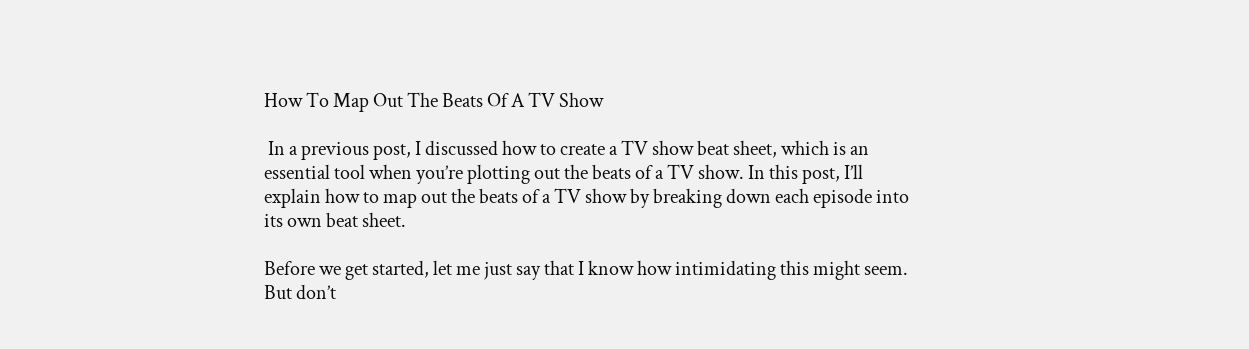How To Map Out The Beats Of A TV Show

 In a previous post, I discussed how to create a TV show beat sheet, which is an essential tool when you’re plotting out the beats of a TV show. In this post, I’ll explain how to map out the beats of a TV show by breaking down each episode into its own beat sheet.

Before we get started, let me just say that I know how intimidating this might seem. But don’t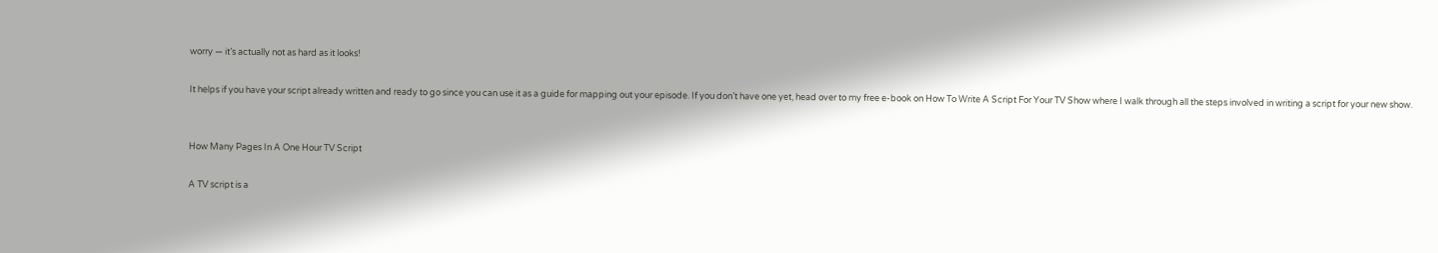worry — it’s actually not as hard as it looks!

It helps if you have your script already written and ready to go since you can use it as a guide for mapping out your episode. If you don’t have one yet, head over to my free e-book on How To Write A Script For Your TV Show where I walk through all the steps involved in writing a script for your new show.


How Many Pages In A One Hour TV Script

A TV script is a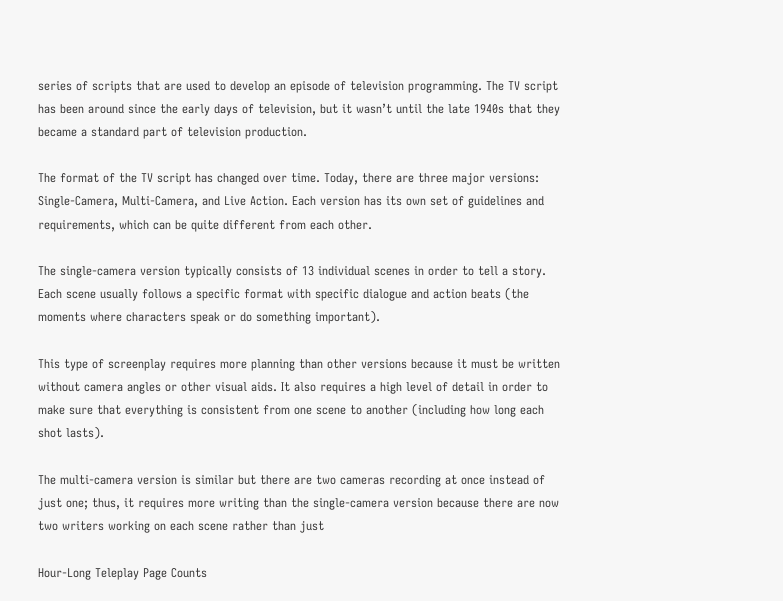series of scripts that are used to develop an episode of television programming. The TV script has been around since the early days of television, but it wasn’t until the late 1940s that they became a standard part of television production.

The format of the TV script has changed over time. Today, there are three major versions: Single-Camera, Multi-Camera, and Live Action. Each version has its own set of guidelines and requirements, which can be quite different from each other.

The single-camera version typically consists of 13 individual scenes in order to tell a story. Each scene usually follows a specific format with specific dialogue and action beats (the moments where characters speak or do something important).

This type of screenplay requires more planning than other versions because it must be written without camera angles or other visual aids. It also requires a high level of detail in order to make sure that everything is consistent from one scene to another (including how long each shot lasts).

The multi-camera version is similar but there are two cameras recording at once instead of just one; thus, it requires more writing than the single-camera version because there are now two writers working on each scene rather than just

Hour-Long Teleplay Page Counts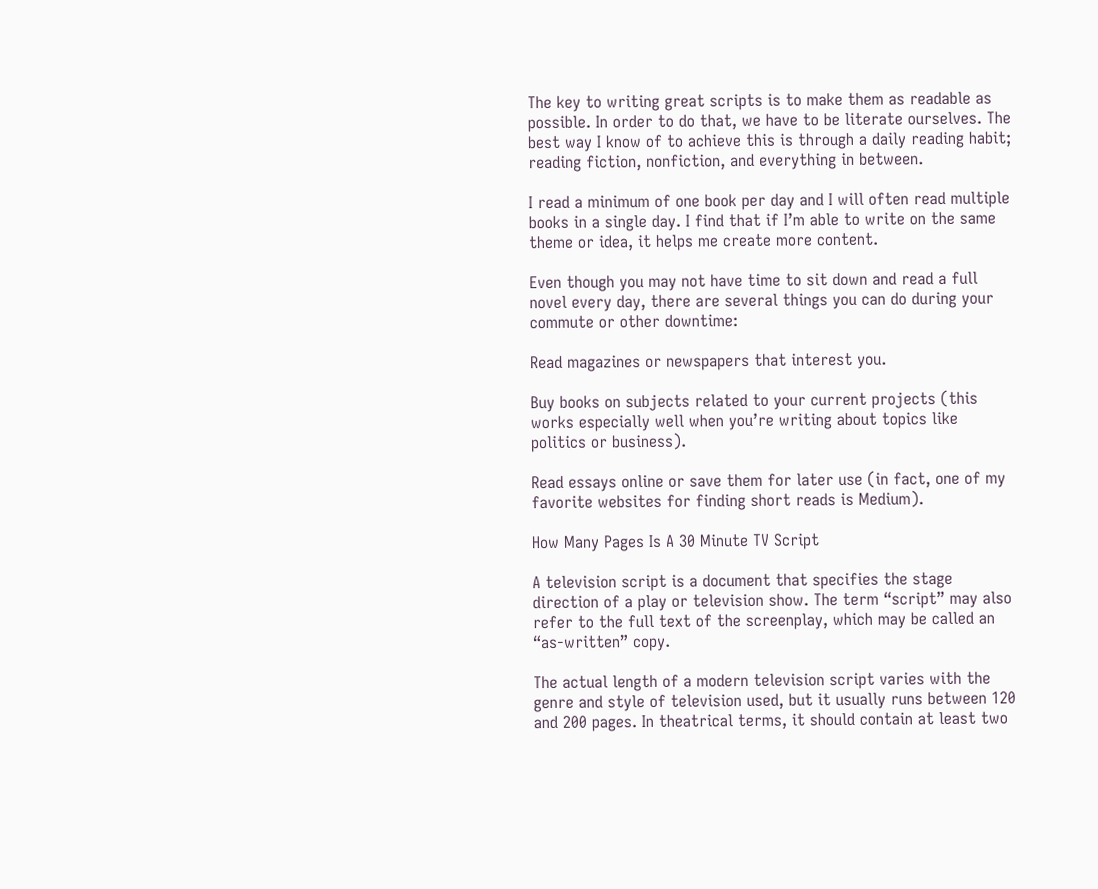The key to writing great scripts is to make them as readable as possible. In order to do that, we have to be literate ourselves. The best way I know of to achieve this is through a daily reading habit; reading fiction, nonfiction, and everything in between.

I read a minimum of one book per day and I will often read multiple books in a single day. I find that if I’m able to write on the same theme or idea, it helps me create more content.

Even though you may not have time to sit down and read a full novel every day, there are several things you can do during your commute or other downtime:

Read magazines or newspapers that interest you.

Buy books on subjects related to your current projects (this works especially well when you’re writing about topics like politics or business).

Read essays online or save them for later use (in fact, one of my favorite websites for finding short reads is Medium).

How Many Pages Is A 30 Minute TV Script

A television script is a document that specifies the stage direction of a play or television show. The term “script” may also refer to the full text of the screenplay, which may be called an “as-written” copy.

The actual length of a modern television script varies with the genre and style of television used, but it usually runs between 120 and 200 pages. In theatrical terms, it should contain at least two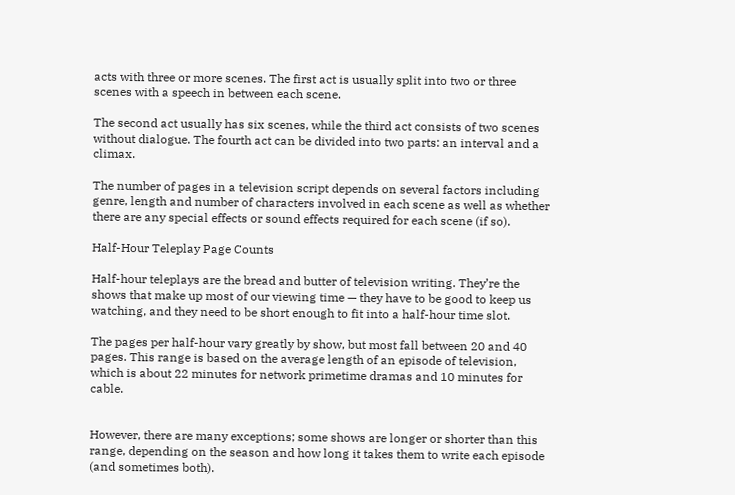acts with three or more scenes. The first act is usually split into two or three scenes with a speech in between each scene.

The second act usually has six scenes, while the third act consists of two scenes without dialogue. The fourth act can be divided into two parts: an interval and a climax.

The number of pages in a television script depends on several factors including genre, length and number of characters involved in each scene as well as whether there are any special effects or sound effects required for each scene (if so).

Half-Hour Teleplay Page Counts

Half-hour teleplays are the bread and butter of television writing. They’re the shows that make up most of our viewing time — they have to be good to keep us watching, and they need to be short enough to fit into a half-hour time slot.

The pages per half-hour vary greatly by show, but most fall between 20 and 40 pages. This range is based on the average length of an episode of television, which is about 22 minutes for network primetime dramas and 10 minutes for cable.


However, there are many exceptions; some shows are longer or shorter than this range, depending on the season and how long it takes them to write each episode (and sometimes both).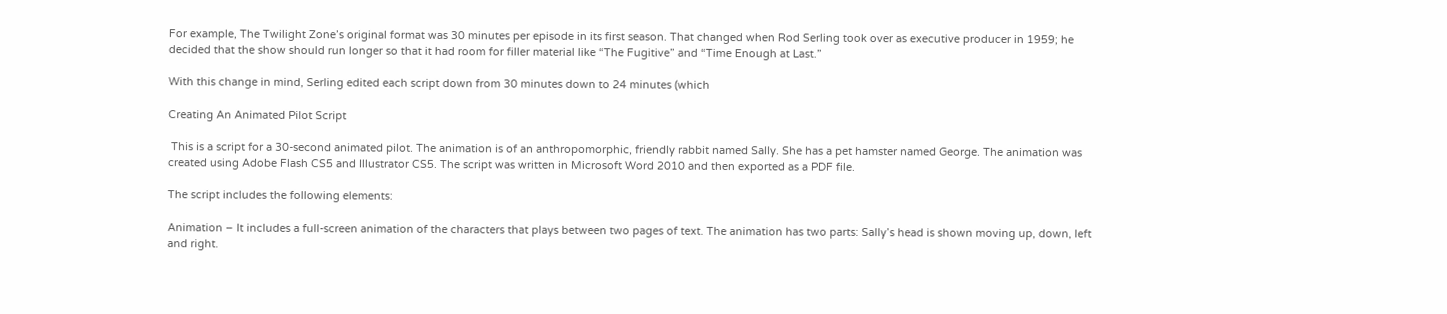For example, The Twilight Zone’s original format was 30 minutes per episode in its first season. That changed when Rod Serling took over as executive producer in 1959; he decided that the show should run longer so that it had room for filler material like “The Fugitive” and “Time Enough at Last.”

With this change in mind, Serling edited each script down from 30 minutes down to 24 minutes (which

Creating An Animated Pilot Script

 This is a script for a 30-second animated pilot. The animation is of an anthropomorphic, friendly rabbit named Sally. She has a pet hamster named George. The animation was created using Adobe Flash CS5 and Illustrator CS5. The script was written in Microsoft Word 2010 and then exported as a PDF file.

The script includes the following elements:

Animation – It includes a full-screen animation of the characters that plays between two pages of text. The animation has two parts: Sally’s head is shown moving up, down, left and right.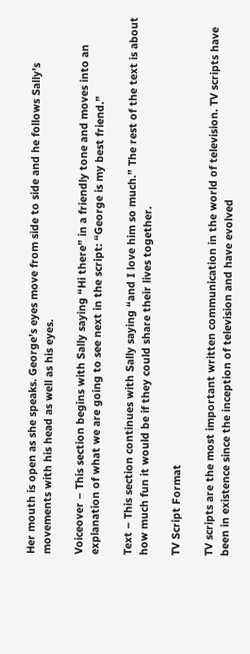Her mouth is open as she speaks. George’s eyes move from side to side and he follows Sally’s movements with his head as well as his eyes.

Voiceover – This section begins with Sally saying “Hi there” in a friendly tone and moves into an explanation of what we are going to see next in the script: “George is my best friend.”

Text – This section continues with Sally saying “and I love him so much.” The rest of the text is about how much fun it would be if they could share their lives together.

TV Script Format

TV scripts are the most important written communication in the world of television. TV scripts have been in existence since the inception of television and have evolved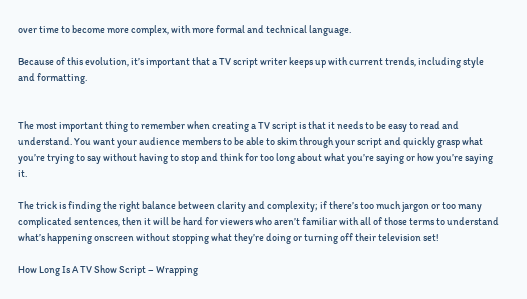over time to become more complex, with more formal and technical language.

Because of this evolution, it’s important that a TV script writer keeps up with current trends, including style and formatting.


The most important thing to remember when creating a TV script is that it needs to be easy to read and understand. You want your audience members to be able to skim through your script and quickly grasp what you’re trying to say without having to stop and think for too long about what you’re saying or how you’re saying it.

The trick is finding the right balance between clarity and complexity; if there’s too much jargon or too many complicated sentences, then it will be hard for viewers who aren’t familiar with all of those terms to understand what’s happening onscreen without stopping what they’re doing or turning off their television set!

How Long Is A TV Show Script – Wrapping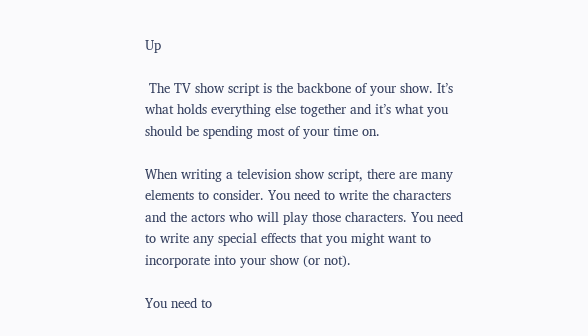Up

 The TV show script is the backbone of your show. It’s what holds everything else together and it’s what you should be spending most of your time on.

When writing a television show script, there are many elements to consider. You need to write the characters and the actors who will play those characters. You need to write any special effects that you might want to incorporate into your show (or not).

You need to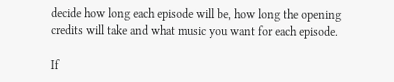decide how long each episode will be, how long the opening credits will take and what music you want for each episode.

If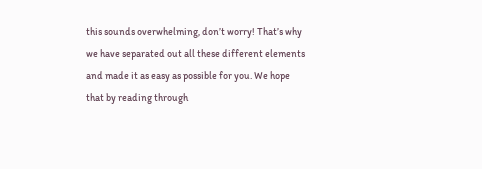this sounds overwhelming, don’t worry! That’s why we have separated out all these different elements and made it as easy as possible for you. We hope that by reading through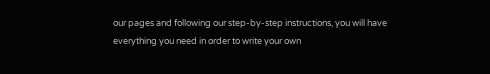our pages and following our step-by-step instructions, you will have everything you need in order to write your own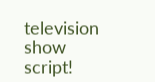television show script!